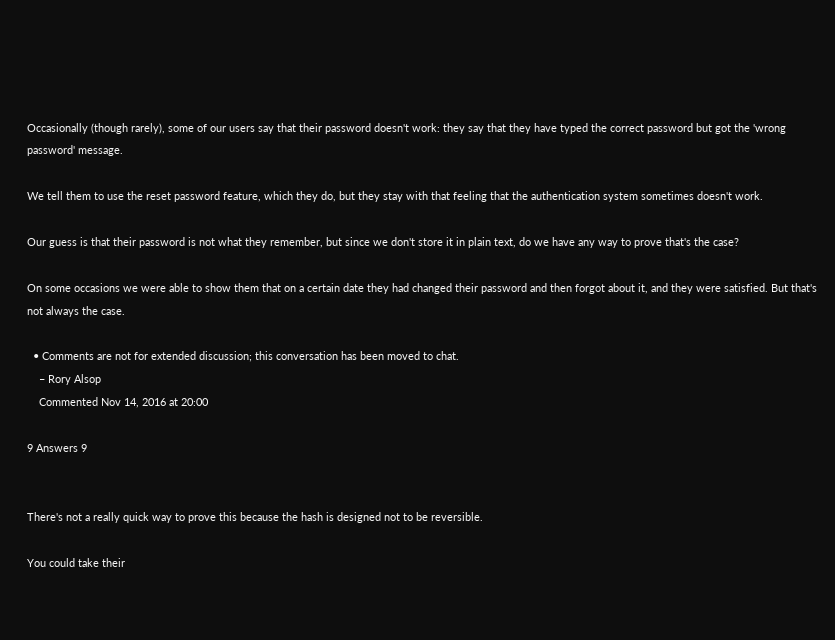Occasionally (though rarely), some of our users say that their password doesn't work: they say that they have typed the correct password but got the 'wrong password' message.

We tell them to use the reset password feature, which they do, but they stay with that feeling that the authentication system sometimes doesn't work.

Our guess is that their password is not what they remember, but since we don't store it in plain text, do we have any way to prove that's the case?

On some occasions we were able to show them that on a certain date they had changed their password and then forgot about it, and they were satisfied. But that's not always the case.

  • Comments are not for extended discussion; this conversation has been moved to chat.
    – Rory Alsop
    Commented Nov 14, 2016 at 20:00

9 Answers 9


There's not a really quick way to prove this because the hash is designed not to be reversible.

You could take their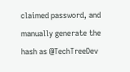claimed password, and manually generate the hash as @TechTreeDev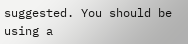suggested. You should be using a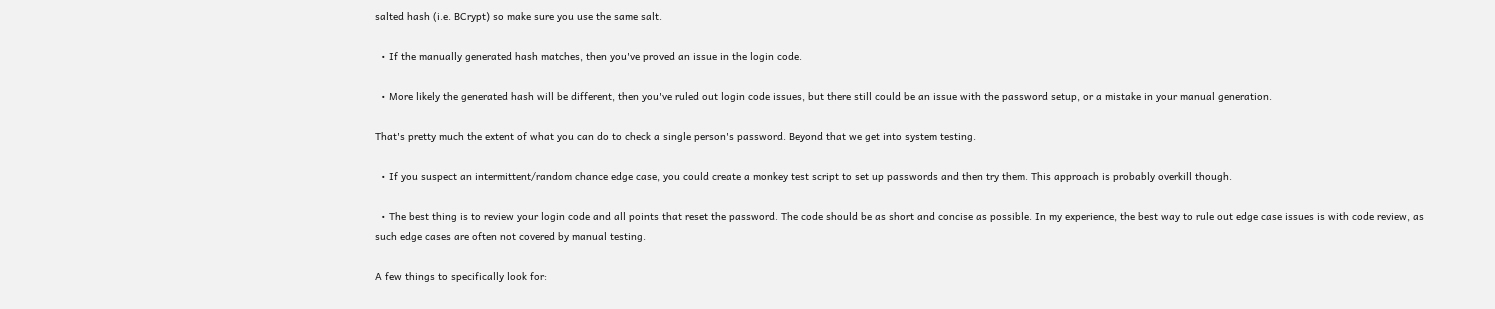salted hash (i.e. BCrypt) so make sure you use the same salt.

  • If the manually generated hash matches, then you've proved an issue in the login code.

  • More likely the generated hash will be different, then you've ruled out login code issues, but there still could be an issue with the password setup, or a mistake in your manual generation.

That's pretty much the extent of what you can do to check a single person's password. Beyond that we get into system testing.

  • If you suspect an intermittent/random chance edge case, you could create a monkey test script to set up passwords and then try them. This approach is probably overkill though.

  • The best thing is to review your login code and all points that reset the password. The code should be as short and concise as possible. In my experience, the best way to rule out edge case issues is with code review, as such edge cases are often not covered by manual testing.

A few things to specifically look for: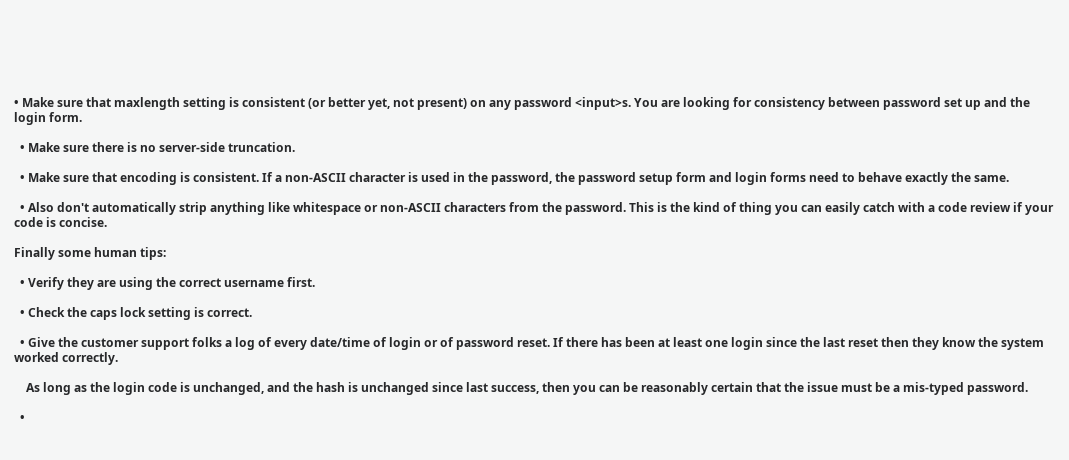• Make sure that maxlength setting is consistent (or better yet, not present) on any password <input>s. You are looking for consistency between password set up and the login form.

  • Make sure there is no server-side truncation.

  • Make sure that encoding is consistent. If a non-ASCII character is used in the password, the password setup form and login forms need to behave exactly the same.

  • Also don't automatically strip anything like whitespace or non-ASCII characters from the password. This is the kind of thing you can easily catch with a code review if your code is concise.

Finally some human tips:

  • Verify they are using the correct username first.

  • Check the caps lock setting is correct.

  • Give the customer support folks a log of every date/time of login or of password reset. If there has been at least one login since the last reset then they know the system worked correctly.

    As long as the login code is unchanged, and the hash is unchanged since last success, then you can be reasonably certain that the issue must be a mis-typed password.

  •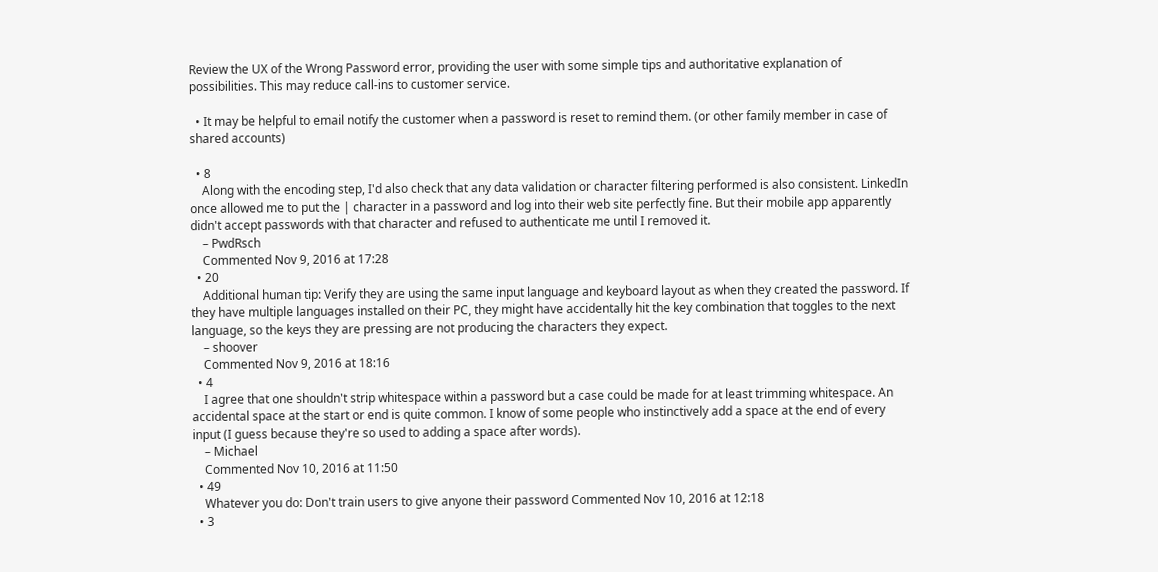Review the UX of the Wrong Password error, providing the user with some simple tips and authoritative explanation of possibilities. This may reduce call-ins to customer service.

  • It may be helpful to email notify the customer when a password is reset to remind them. (or other family member in case of shared accounts)

  • 8
    Along with the encoding step, I'd also check that any data validation or character filtering performed is also consistent. LinkedIn once allowed me to put the | character in a password and log into their web site perfectly fine. But their mobile app apparently didn't accept passwords with that character and refused to authenticate me until I removed it.
    – PwdRsch
    Commented Nov 9, 2016 at 17:28
  • 20
    Additional human tip: Verify they are using the same input language and keyboard layout as when they created the password. If they have multiple languages installed on their PC, they might have accidentally hit the key combination that toggles to the next language, so the keys they are pressing are not producing the characters they expect.
    – shoover
    Commented Nov 9, 2016 at 18:16
  • 4
    I agree that one shouldn't strip whitespace within a password but a case could be made for at least trimming whitespace. An accidental space at the start or end is quite common. I know of some people who instinctively add a space at the end of every input (I guess because they're so used to adding a space after words).
    – Michael
    Commented Nov 10, 2016 at 11:50
  • 49
    Whatever you do: Don't train users to give anyone their password Commented Nov 10, 2016 at 12:18
  • 3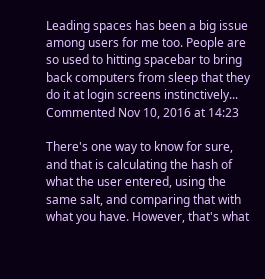Leading spaces has been a big issue among users for me too. People are so used to hitting spacebar to bring back computers from sleep that they do it at login screens instinctively... Commented Nov 10, 2016 at 14:23

There's one way to know for sure, and that is calculating the hash of what the user entered, using the same salt, and comparing that with what you have. However, that's what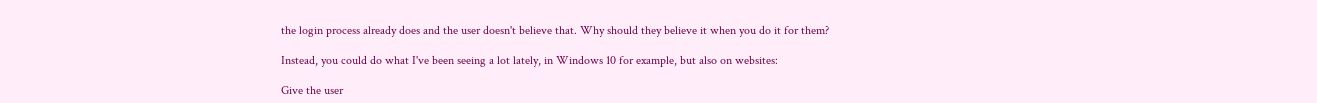the login process already does and the user doesn't believe that. Why should they believe it when you do it for them?

Instead, you could do what I've been seeing a lot lately, in Windows 10 for example, but also on websites:

Give the user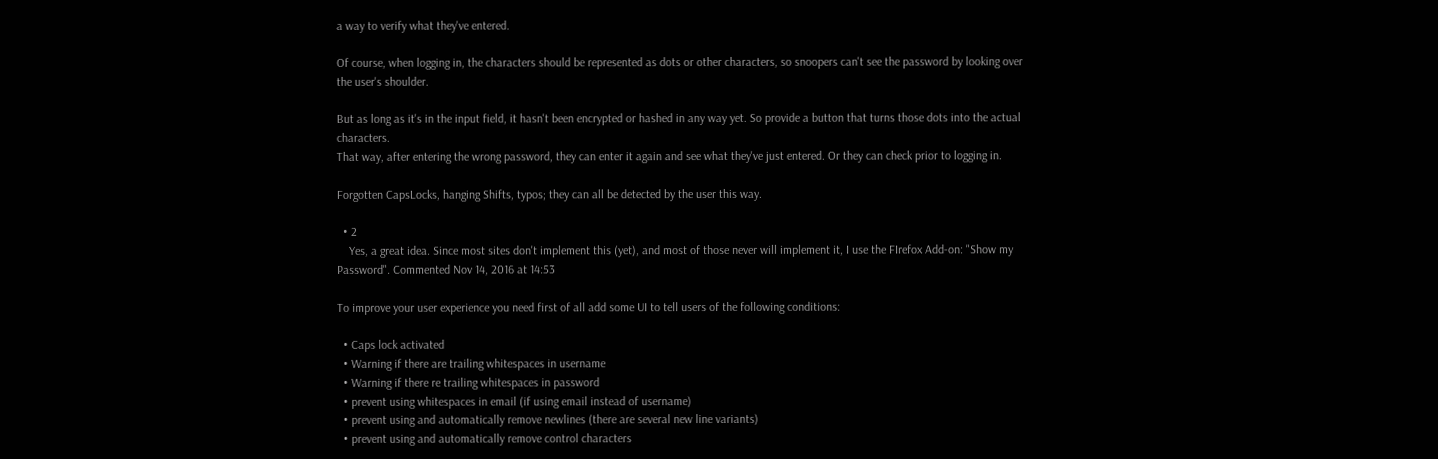a way to verify what they've entered.

Of course, when logging in, the characters should be represented as dots or other characters, so snoopers can't see the password by looking over the user's shoulder.

But as long as it's in the input field, it hasn't been encrypted or hashed in any way yet. So provide a button that turns those dots into the actual characters.
That way, after entering the wrong password, they can enter it again and see what they've just entered. Or they can check prior to logging in.

Forgotten CapsLocks, hanging Shifts, typos; they can all be detected by the user this way.

  • 2
    Yes, a great idea. Since most sites don't implement this (yet), and most of those never will implement it, I use the FIrefox Add-on: "Show my Password". Commented Nov 14, 2016 at 14:53

To improve your user experience you need first of all add some UI to tell users of the following conditions:

  • Caps lock activated
  • Warning if there are trailing whitespaces in username
  • Warning if there re trailing whitespaces in password
  • prevent using whitespaces in email (if using email instead of username)
  • prevent using and automatically remove newlines (there are several new line variants)
  • prevent using and automatically remove control characters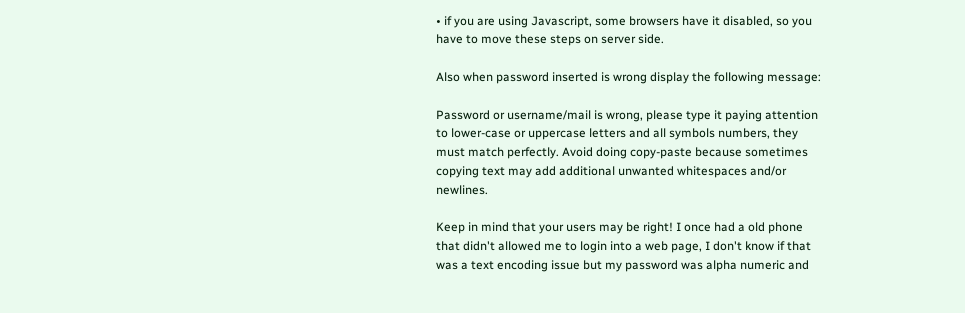• if you are using Javascript, some browsers have it disabled, so you have to move these steps on server side.

Also when password inserted is wrong display the following message:

Password or username/mail is wrong, please type it paying attention to lower-case or uppercase letters and all symbols numbers, they must match perfectly. Avoid doing copy-paste because sometimes copying text may add additional unwanted whitespaces and/or newlines.

Keep in mind that your users may be right! I once had a old phone that didn't allowed me to login into a web page, I don't know if that was a text encoding issue but my password was alpha numeric and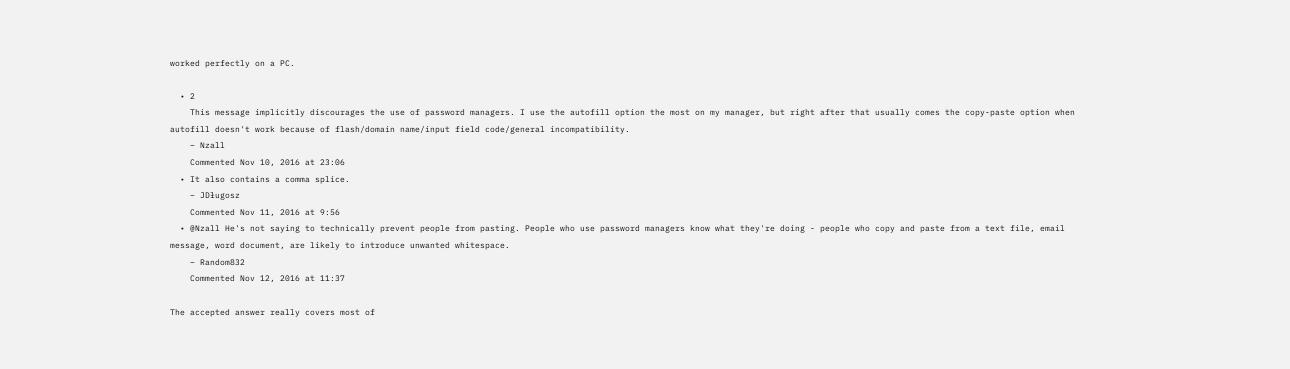worked perfectly on a PC.

  • 2
    This message implicitly discourages the use of password managers. I use the autofill option the most on my manager, but right after that usually comes the copy-paste option when autofill doesn't work because of flash/domain name/input field code/general incompatibility.
    – Nzall
    Commented Nov 10, 2016 at 23:06
  • It also contains a comma splice.
    – JDługosz
    Commented Nov 11, 2016 at 9:56
  • @Nzall He's not saying to technically prevent people from pasting. People who use password managers know what they're doing - people who copy and paste from a text file, email message, word document, are likely to introduce unwanted whitespace.
    – Random832
    Commented Nov 12, 2016 at 11:37

The accepted answer really covers most of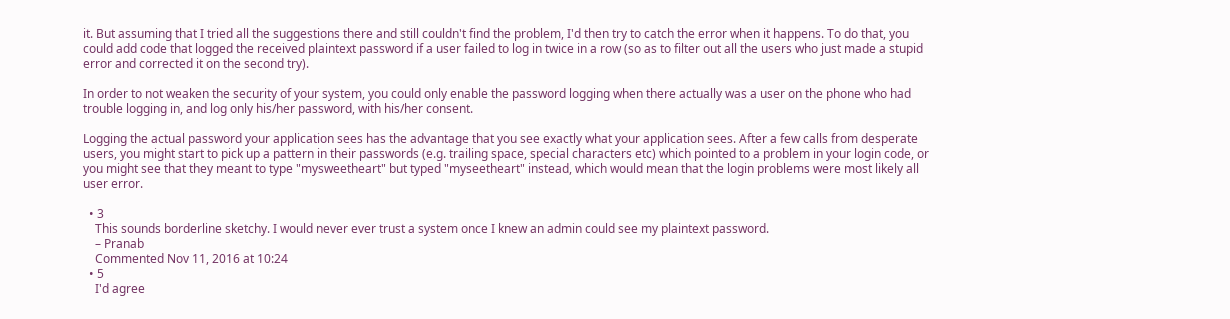it. But assuming that I tried all the suggestions there and still couldn't find the problem, I'd then try to catch the error when it happens. To do that, you could add code that logged the received plaintext password if a user failed to log in twice in a row (so as to filter out all the users who just made a stupid error and corrected it on the second try).

In order to not weaken the security of your system, you could only enable the password logging when there actually was a user on the phone who had trouble logging in, and log only his/her password, with his/her consent.

Logging the actual password your application sees has the advantage that you see exactly what your application sees. After a few calls from desperate users, you might start to pick up a pattern in their passwords (e.g. trailing space, special characters etc) which pointed to a problem in your login code, or you might see that they meant to type "mysweetheart" but typed "myseetheart" instead, which would mean that the login problems were most likely all user error.

  • 3
    This sounds borderline sketchy. I would never ever trust a system once I knew an admin could see my plaintext password.
    – Pranab
    Commented Nov 11, 2016 at 10:24
  • 5
    I'd agree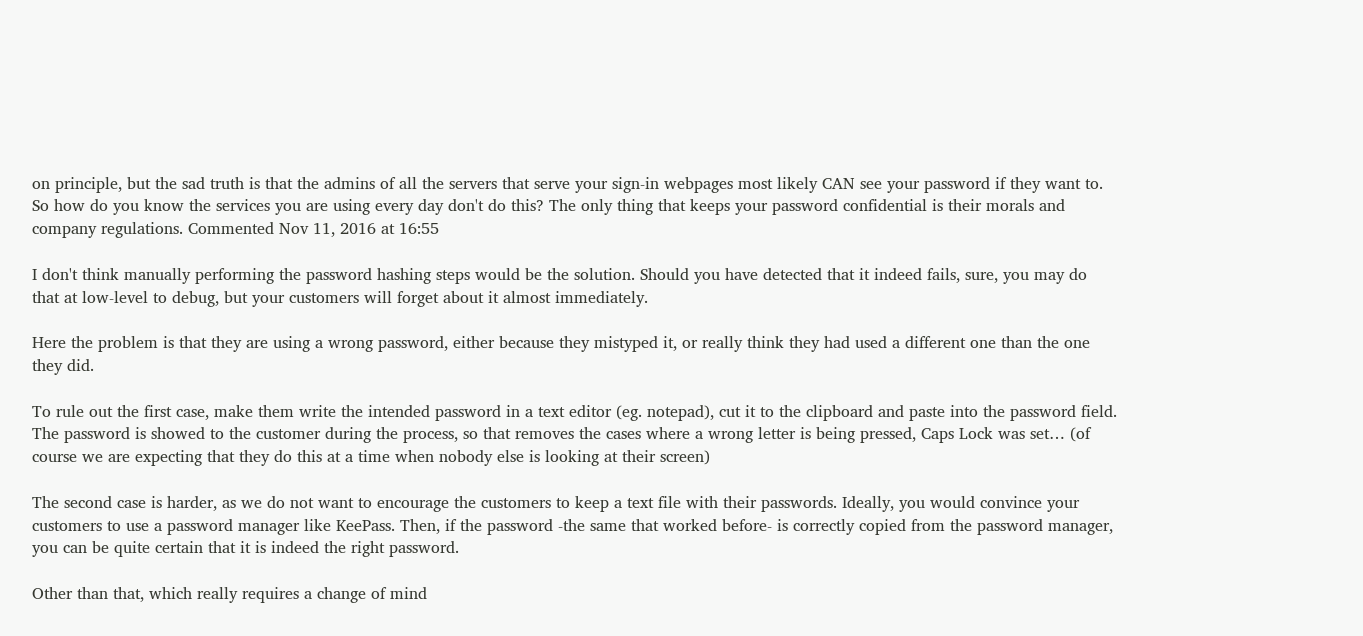on principle, but the sad truth is that the admins of all the servers that serve your sign-in webpages most likely CAN see your password if they want to. So how do you know the services you are using every day don't do this? The only thing that keeps your password confidential is their morals and company regulations. Commented Nov 11, 2016 at 16:55

I don't think manually performing the password hashing steps would be the solution. Should you have detected that it indeed fails, sure, you may do that at low-level to debug, but your customers will forget about it almost immediately.

Here the problem is that they are using a wrong password, either because they mistyped it, or really think they had used a different one than the one they did.

To rule out the first case, make them write the intended password in a text editor (eg. notepad), cut it to the clipboard and paste into the password field. The password is showed to the customer during the process, so that removes the cases where a wrong letter is being pressed, Caps Lock was set… (of course we are expecting that they do this at a time when nobody else is looking at their screen)

The second case is harder, as we do not want to encourage the customers to keep a text file with their passwords. Ideally, you would convince your customers to use a password manager like KeePass. Then, if the password -the same that worked before- is correctly copied from the password manager, you can be quite certain that it is indeed the right password.

Other than that, which really requires a change of mind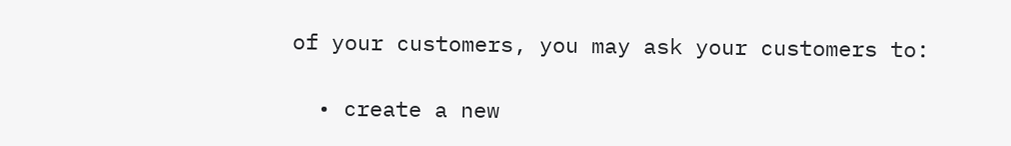of your customers, you may ask your customers to:

  • create a new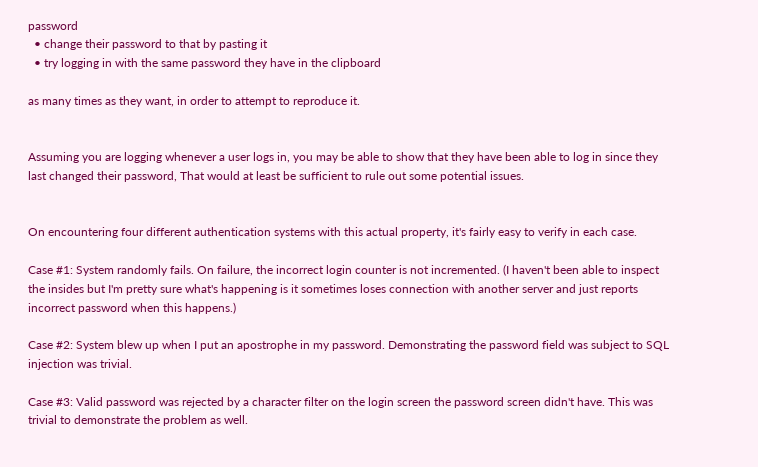password
  • change their password to that by pasting it
  • try logging in with the same password they have in the clipboard

as many times as they want, in order to attempt to reproduce it.


Assuming you are logging whenever a user logs in, you may be able to show that they have been able to log in since they last changed their password, That would at least be sufficient to rule out some potential issues.


On encountering four different authentication systems with this actual property, it's fairly easy to verify in each case.

Case #1: System randomly fails. On failure, the incorrect login counter is not incremented. (I haven't been able to inspect the insides but I'm pretty sure what's happening is it sometimes loses connection with another server and just reports incorrect password when this happens.)

Case #2: System blew up when I put an apostrophe in my password. Demonstrating the password field was subject to SQL injection was trivial.

Case #3: Valid password was rejected by a character filter on the login screen the password screen didn't have. This was trivial to demonstrate the problem as well.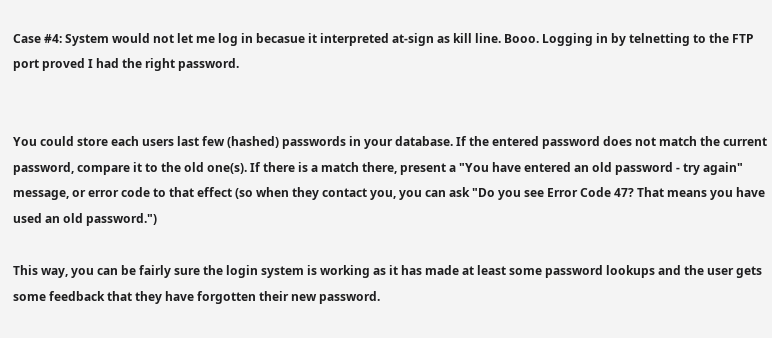Case #4: System would not let me log in becasue it interpreted at-sign as kill line. Booo. Logging in by telnetting to the FTP port proved I had the right password.


You could store each users last few (hashed) passwords in your database. If the entered password does not match the current password, compare it to the old one(s). If there is a match there, present a "You have entered an old password - try again" message, or error code to that effect (so when they contact you, you can ask "Do you see Error Code 47? That means you have used an old password.")

This way, you can be fairly sure the login system is working as it has made at least some password lookups and the user gets some feedback that they have forgotten their new password.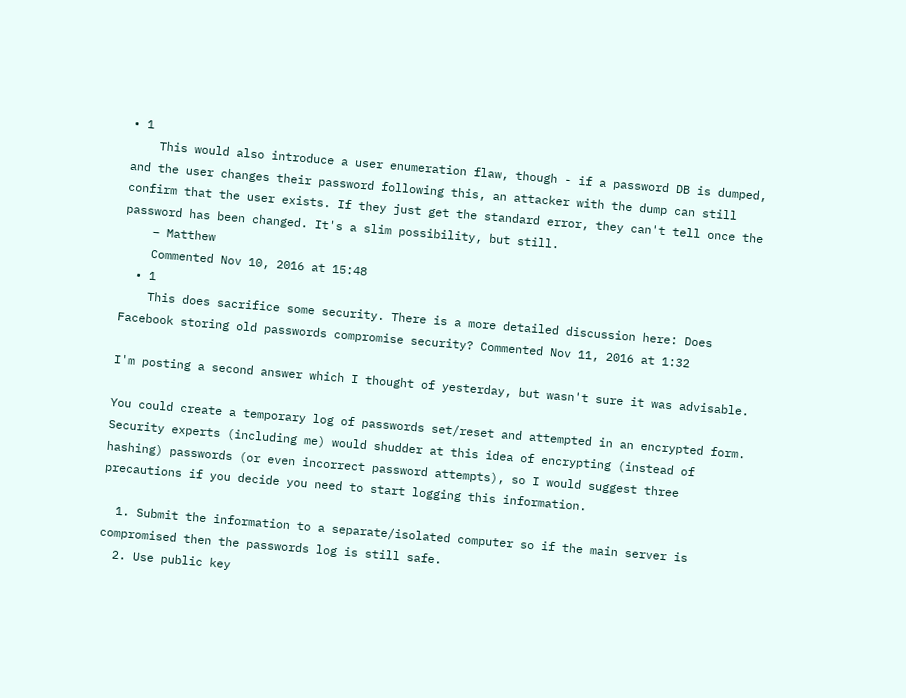• 1
    This would also introduce a user enumeration flaw, though - if a password DB is dumped, and the user changes their password following this, an attacker with the dump can still confirm that the user exists. If they just get the standard error, they can't tell once the password has been changed. It's a slim possibility, but still.
    – Matthew
    Commented Nov 10, 2016 at 15:48
  • 1
    This does sacrifice some security. There is a more detailed discussion here: Does Facebook storing old passwords compromise security? Commented Nov 11, 2016 at 1:32

I'm posting a second answer which I thought of yesterday, but wasn't sure it was advisable.

You could create a temporary log of passwords set/reset and attempted in an encrypted form. Security experts (including me) would shudder at this idea of encrypting (instead of hashing) passwords (or even incorrect password attempts), so I would suggest three precautions if you decide you need to start logging this information.

  1. Submit the information to a separate/isolated computer so if the main server is compromised then the passwords log is still safe.
  2. Use public key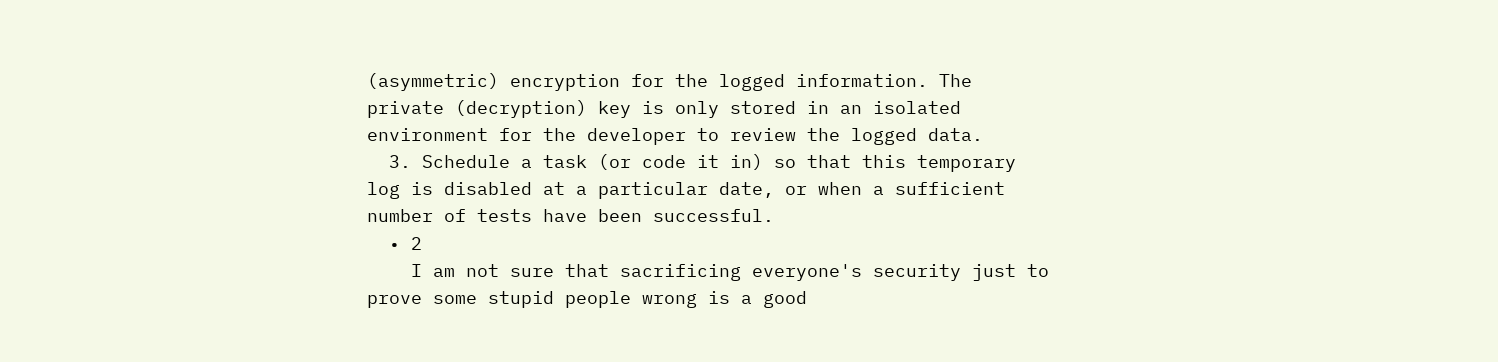(asymmetric) encryption for the logged information. The private (decryption) key is only stored in an isolated environment for the developer to review the logged data.
  3. Schedule a task (or code it in) so that this temporary log is disabled at a particular date, or when a sufficient number of tests have been successful.
  • 2
    I am not sure that sacrificing everyone's security just to prove some stupid people wrong is a good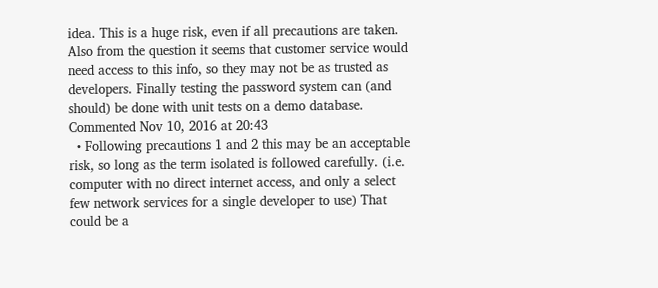idea. This is a huge risk, even if all precautions are taken. Also from the question it seems that customer service would need access to this info, so they may not be as trusted as developers. Finally testing the password system can (and should) be done with unit tests on a demo database. Commented Nov 10, 2016 at 20:43
  • Following precautions 1 and 2 this may be an acceptable risk, so long as the term isolated is followed carefully. (i.e. computer with no direct internet access, and only a select few network services for a single developer to use) That could be a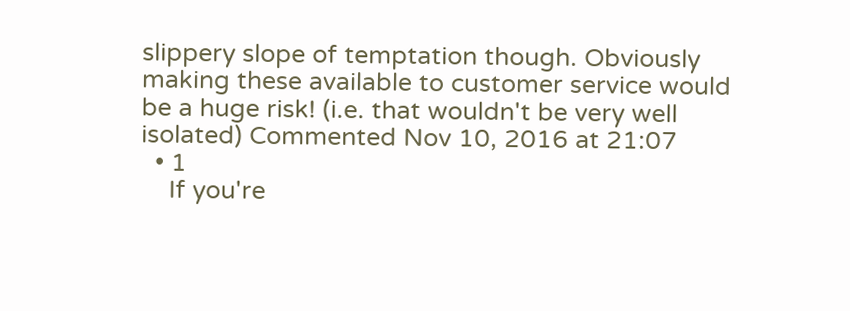slippery slope of temptation though. Obviously making these available to customer service would be a huge risk! (i.e. that wouldn't be very well isolated) Commented Nov 10, 2016 at 21:07
  • 1
    If you're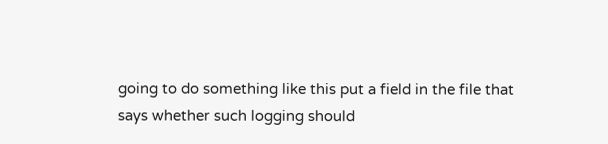going to do something like this put a field in the file that says whether such logging should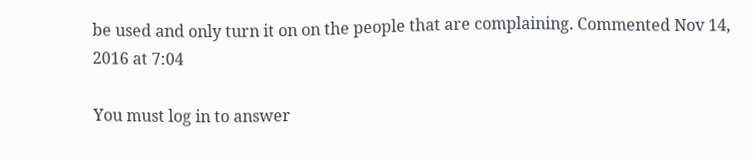be used and only turn it on on the people that are complaining. Commented Nov 14, 2016 at 7:04

You must log in to answer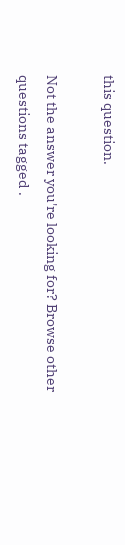this question.

Not the answer you're looking for? Browse other questions tagged .